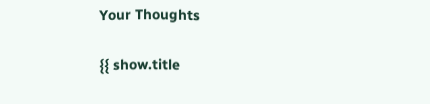Your Thoughts

{{ show.title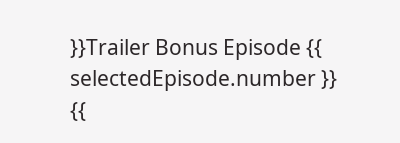}}Trailer Bonus Episode {{ selectedEpisode.number }}
{{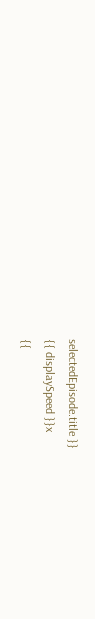selectedEpisode.title }}
{{ displaySpeed }}x
{{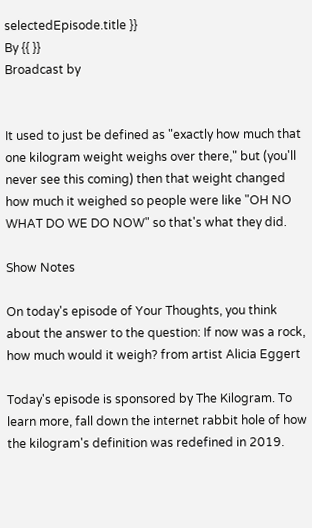selectedEpisode.title }}
By {{ }}
Broadcast by


It used to just be defined as "exactly how much that one kilogram weight weighs over there," but (you'll never see this coming) then that weight changed how much it weighed so people were like "OH NO WHAT DO WE DO NOW" so that's what they did.

Show Notes

On today's episode of Your Thoughts, you think about the answer to the question: If now was a rock, how much would it weigh? from artist Alicia Eggert

Today's episode is sponsored by The Kilogram. To learn more, fall down the internet rabbit hole of how the kilogram's definition was redefined in 2019.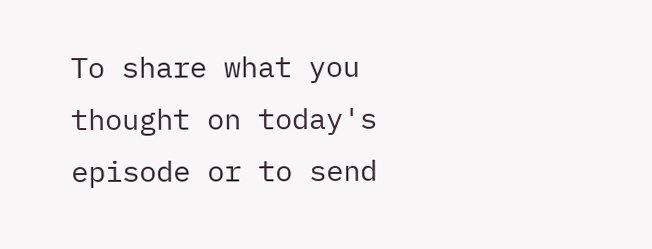To share what you thought on today's episode or to send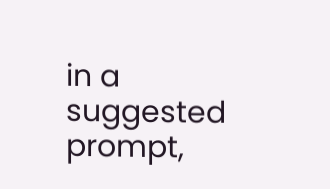in a suggested prompt,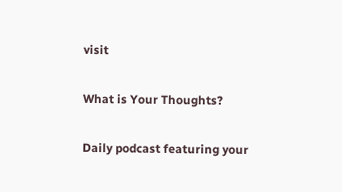visit

What is Your Thoughts?

Daily podcast featuring your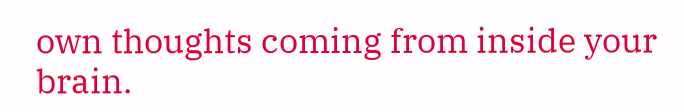own thoughts coming from inside your brain.